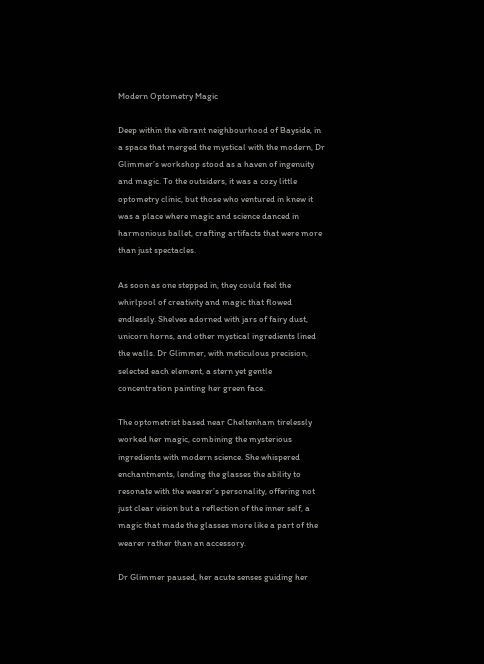Modern Optometry Magic

Deep within the vibrant neighbourhood of Bayside, in a space that merged the mystical with the modern, Dr Glimmer’s workshop stood as a haven of ingenuity and magic. To the outsiders, it was a cozy little optometry clinic, but those who ventured in knew it was a place where magic and science danced in harmonious ballet, crafting artifacts that were more than just spectacles.

As soon as one stepped in, they could feel the whirlpool of creativity and magic that flowed endlessly. Shelves adorned with jars of fairy dust, unicorn horns, and other mystical ingredients lined the walls. Dr Glimmer, with meticulous precision, selected each element, a stern yet gentle concentration painting her green face.

The optometrist based near Cheltenham tirelessly worked her magic, combining the mysterious ingredients with modern science. She whispered enchantments, lending the glasses the ability to resonate with the wearer’s personality, offering not just clear vision but a reflection of the inner self, a magic that made the glasses more like a part of the wearer rather than an accessory.

Dr Glimmer paused, her acute senses guiding her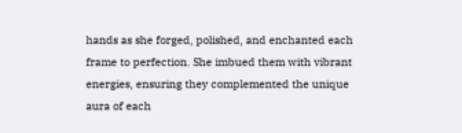hands as she forged, polished, and enchanted each frame to perfection. She imbued them with vibrant energies, ensuring they complemented the unique aura of each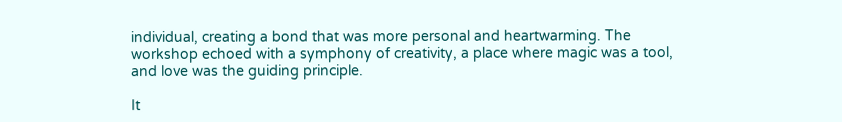individual, creating a bond that was more personal and heartwarming. The workshop echoed with a symphony of creativity, a place where magic was a tool, and love was the guiding principle.

It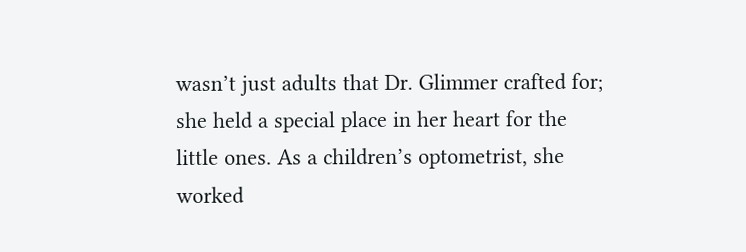wasn’t just adults that Dr. Glimmer crafted for; she held a special place in her heart for the little ones. As a children’s optometrist, she worked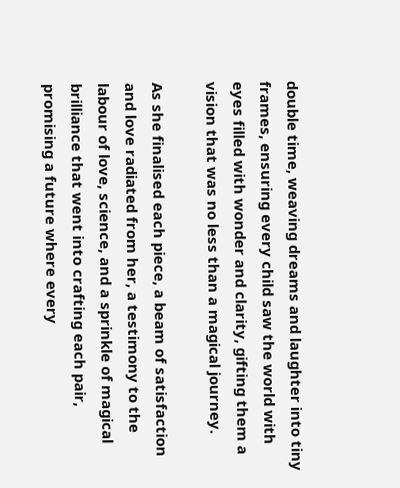double time, weaving dreams and laughter into tiny frames, ensuring every child saw the world with eyes filled with wonder and clarity, gifting them a vision that was no less than a magical journey.

As she finalised each piece, a beam of satisfaction and love radiated from her, a testimony to the labour of love, science, and a sprinkle of magical brilliance that went into crafting each pair, promising a future where every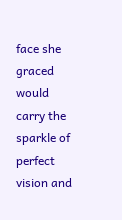face she graced would carry the sparkle of perfect vision and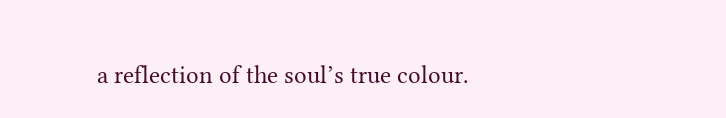a reflection of the soul’s true colour.